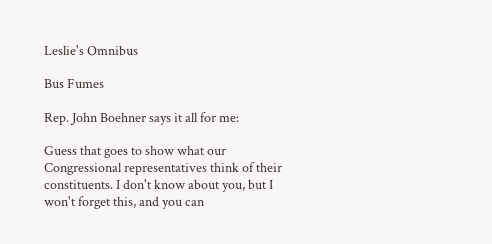Leslie's Omnibus

Bus Fumes

Rep. John Boehner says it all for me:

Guess that goes to show what our Congressional representatives think of their constituents. I don't know about you, but I won't forget this, and you can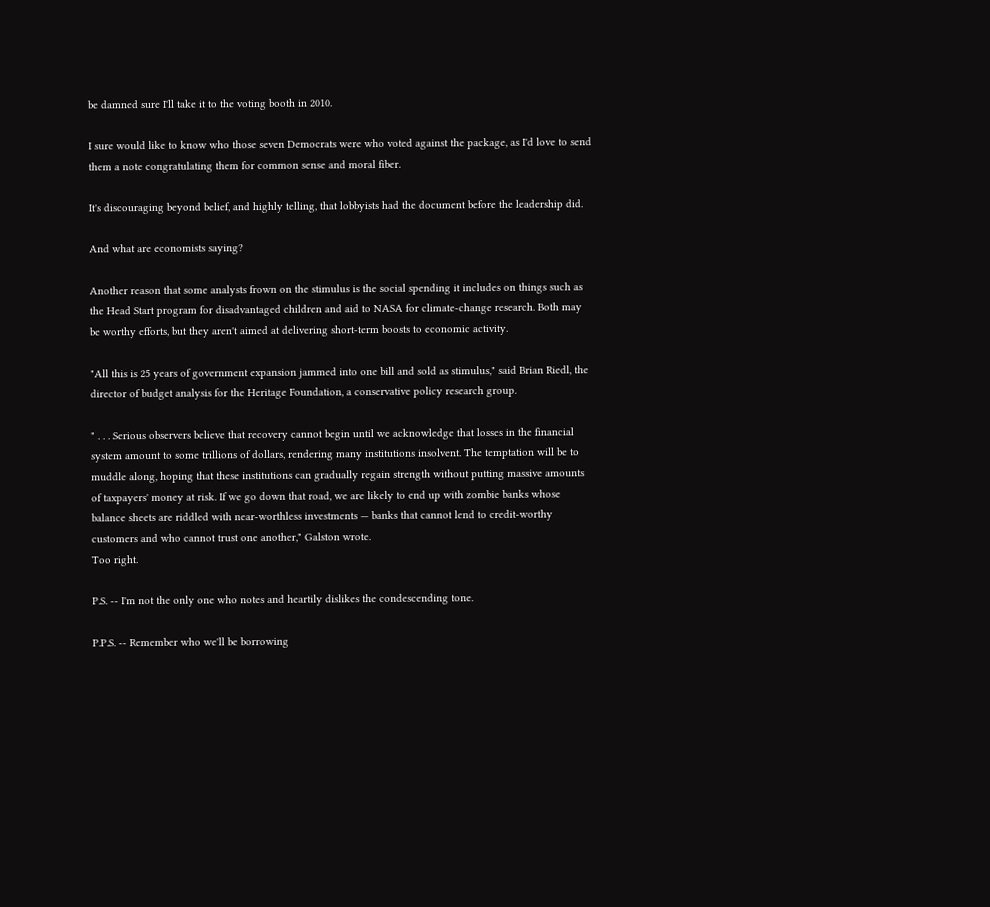be damned sure I'll take it to the voting booth in 2010.

I sure would like to know who those seven Democrats were who voted against the package, as I'd love to send them a note congratulating them for common sense and moral fiber.

It's discouraging beyond belief, and highly telling, that lobbyists had the document before the leadership did.

And what are economists saying?

Another reason that some analysts frown on the stimulus is the social spending it includes on things such as the Head Start program for disadvantaged children and aid to NASA for climate-change research. Both may be worthy efforts, but they aren't aimed at delivering short-term boosts to economic activity.

"All this is 25 years of government expansion jammed into one bill and sold as stimulus," said Brian Riedl, the director of budget analysis for the Heritage Foundation, a conservative policy research group.

" . . . Serious observers believe that recovery cannot begin until we acknowledge that losses in the financial system amount to some trillions of dollars, rendering many institutions insolvent. The temptation will be to muddle along, hoping that these institutions can gradually regain strength without putting massive amounts of taxpayers' money at risk. If we go down that road, we are likely to end up with zombie banks whose balance sheets are riddled with near-worthless investments — banks that cannot lend to credit-worthy customers and who cannot trust one another," Galston wrote.
Too right.

P.S. -- I'm not the only one who notes and heartily dislikes the condescending tone.

P.P.S. -- Remember who we'll be borrowing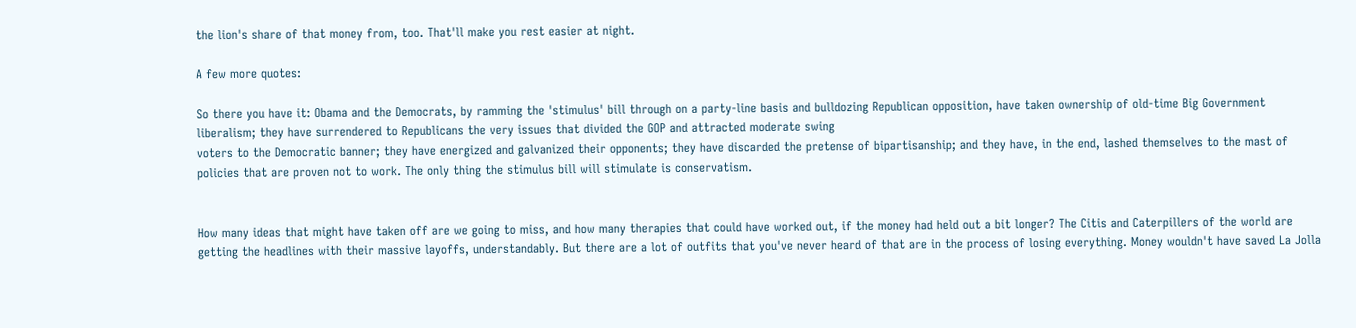the lion's share of that money from, too. That'll make you rest easier at night.

A few more quotes:

So there you have it: Obama and the Democrats, by ramming the 'stimulus' bill through on a party-line basis and bulldozing Republican opposition, have taken ownership of old-time Big Government liberalism; they have surrendered to Republicans the very issues that divided the GOP and attracted moderate swing
voters to the Democratic banner; they have energized and galvanized their opponents; they have discarded the pretense of bipartisanship; and they have, in the end, lashed themselves to the mast of policies that are proven not to work. The only thing the stimulus bill will stimulate is conservatism.


How many ideas that might have taken off are we going to miss, and how many therapies that could have worked out, if the money had held out a bit longer? The Citis and Caterpillers of the world are getting the headlines with their massive layoffs, understandably. But there are a lot of outfits that you've never heard of that are in the process of losing everything. Money wouldn't have saved La Jolla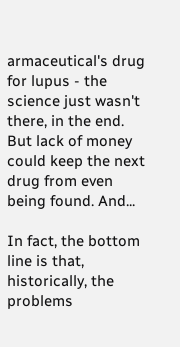armaceutical's drug for lupus - the science just wasn't there, in the end. But lack of money could keep the next drug from even being found. And...

In fact, the bottom line is that, historically, the problems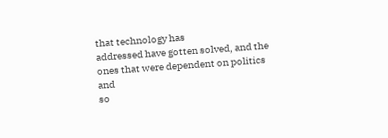that technology has
addressed have gotten solved, and the ones that were dependent on politics and
so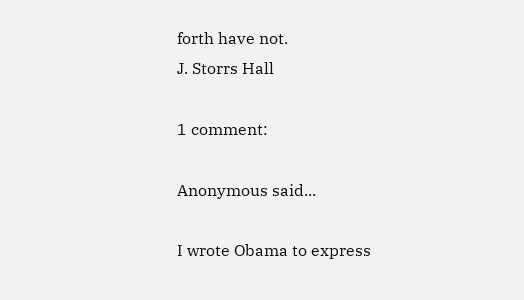forth have not.
J. Storrs Hall

1 comment:

Anonymous said...

I wrote Obama to express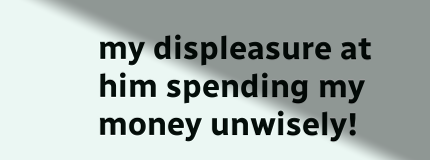my displeasure at him spending my money unwisely!